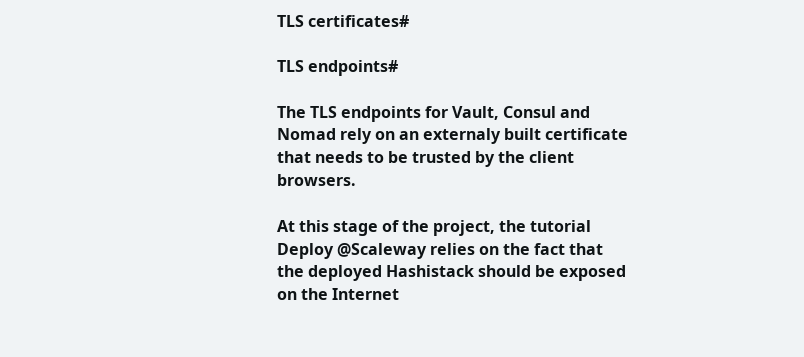TLS certificates#

TLS endpoints#

The TLS endpoints for Vault, Consul and Nomad rely on an externaly built certificate that needs to be trusted by the client browsers.

At this stage of the project, the tutorial Deploy @Scaleway relies on the fact that the deployed Hashistack should be exposed on the Internet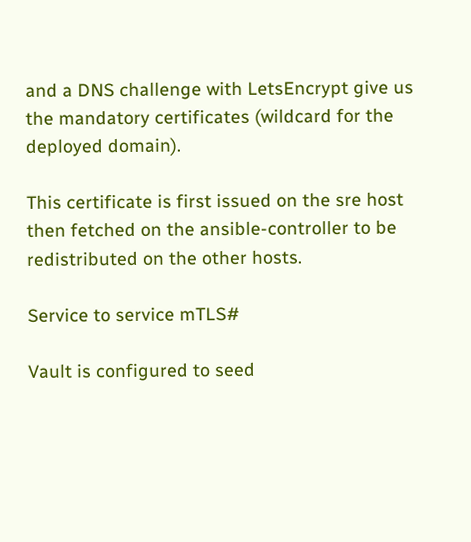and a DNS challenge with LetsEncrypt give us the mandatory certificates (wildcard for the deployed domain).

This certificate is first issued on the sre host then fetched on the ansible-controller to be redistributed on the other hosts.

Service to service mTLS#

Vault is configured to seed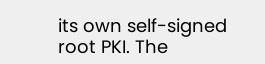its own self-signed root PKI. The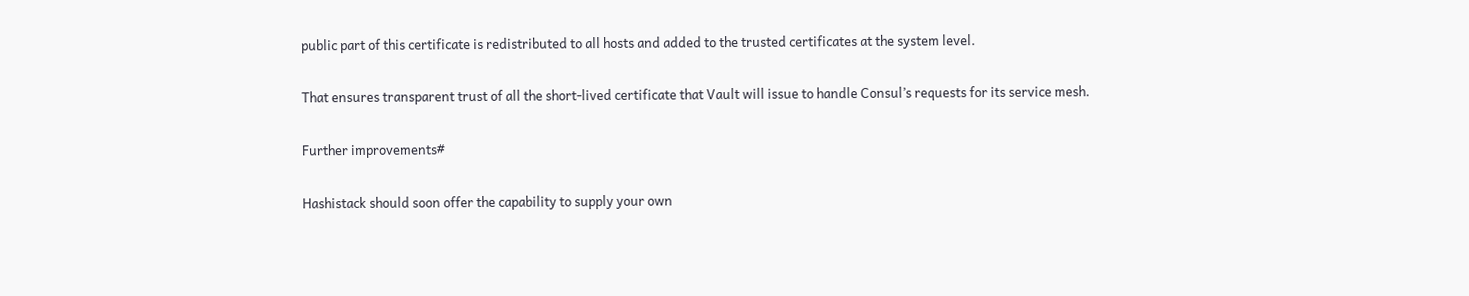public part of this certificate is redistributed to all hosts and added to the trusted certificates at the system level.

That ensures transparent trust of all the short-lived certificate that Vault will issue to handle Consul’s requests for its service mesh.

Further improvements#

Hashistack should soon offer the capability to supply your own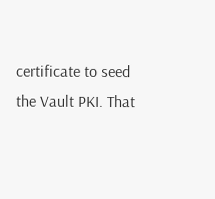certificate to seed the Vault PKI. That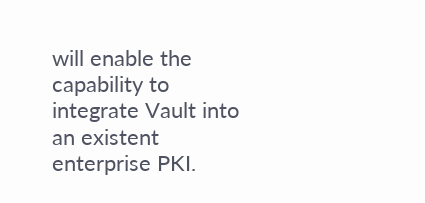will enable the capability to integrate Vault into an existent enterprise PKI.